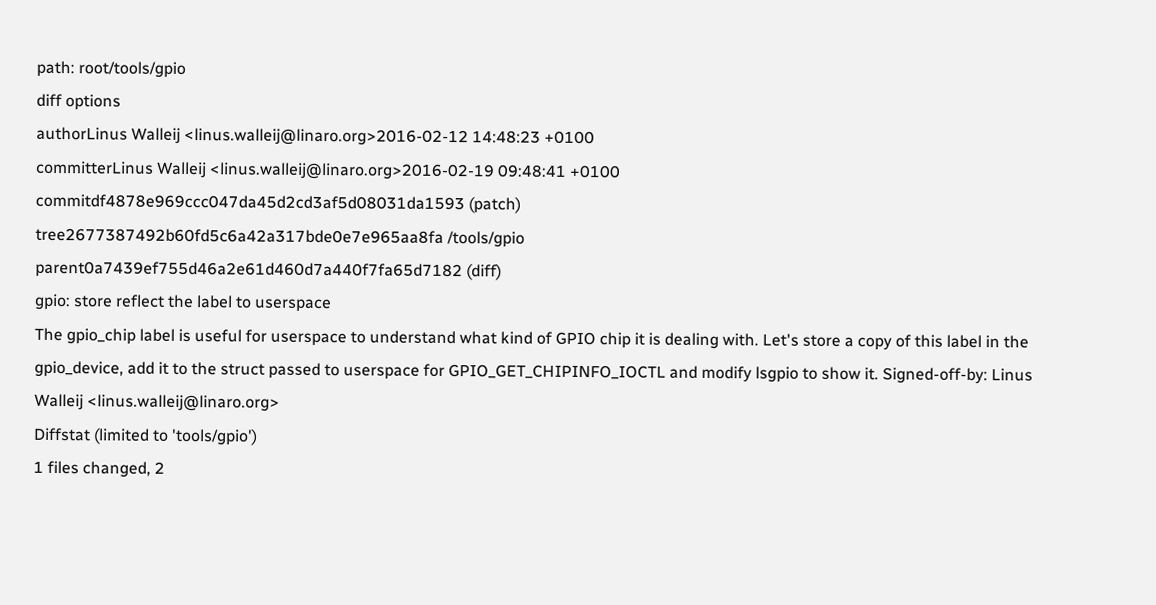path: root/tools/gpio
diff options
authorLinus Walleij <linus.walleij@linaro.org>2016-02-12 14:48:23 +0100
committerLinus Walleij <linus.walleij@linaro.org>2016-02-19 09:48:41 +0100
commitdf4878e969ccc047da45d2cd3af5d08031da1593 (patch)
tree2677387492b60fd5c6a42a317bde0e7e965aa8fa /tools/gpio
parent0a7439ef755d46a2e61d460d7a440f7fa65d7182 (diff)
gpio: store reflect the label to userspace
The gpio_chip label is useful for userspace to understand what kind of GPIO chip it is dealing with. Let's store a copy of this label in the gpio_device, add it to the struct passed to userspace for GPIO_GET_CHIPINFO_IOCTL and modify lsgpio to show it. Signed-off-by: Linus Walleij <linus.walleij@linaro.org>
Diffstat (limited to 'tools/gpio')
1 files changed, 2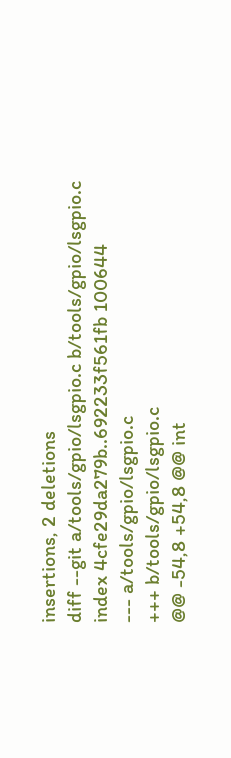insertions, 2 deletions
diff --git a/tools/gpio/lsgpio.c b/tools/gpio/lsgpio.c
index 4cfe29da279b..692233f561fb 100644
--- a/tools/gpio/lsgpio.c
+++ b/tools/gpio/lsgpio.c
@@ -54,8 +54,8 @@ int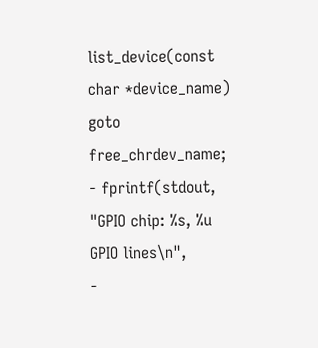list_device(const char *device_name)
goto free_chrdev_name;
- fprintf(stdout, "GPIO chip: %s, %u GPIO lines\n",
-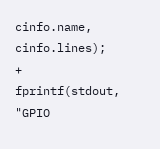cinfo.name, cinfo.lines);
+ fprintf(stdout, "GPIO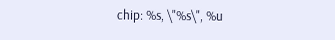chip: %s, \"%s\", %u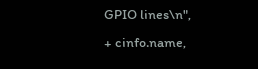GPIO lines\n",
+ cinfo.name,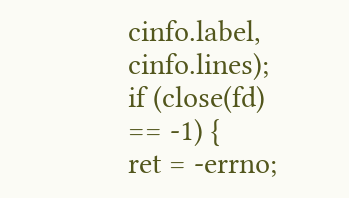cinfo.label, cinfo.lines);
if (close(fd) == -1) {
ret = -errno;